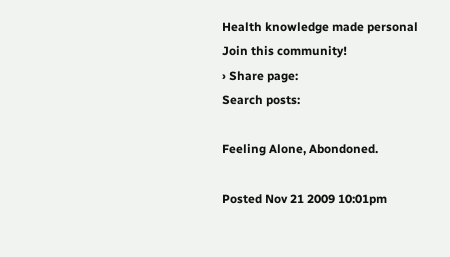Health knowledge made personal
Join this community!
› Share page:
Search posts:

Feeling Alone, Abondoned.

Posted Nov 21 2009 10:01pm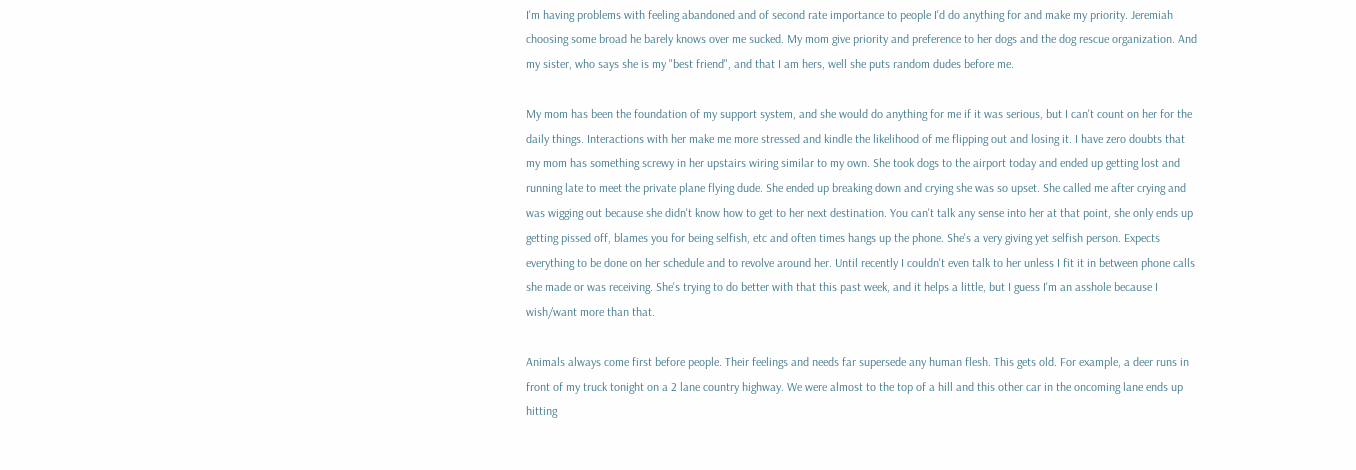I'm having problems with feeling abandoned and of second rate importance to people I'd do anything for and make my priority. Jeremiah choosing some broad he barely knows over me sucked. My mom give priority and preference to her dogs and the dog rescue organization. And my sister, who says she is my "best friend", and that I am hers, well she puts random dudes before me.

My mom has been the foundation of my support system, and she would do anything for me if it was serious, but I can't count on her for the daily things. Interactions with her make me more stressed and kindle the likelihood of me flipping out and losing it. I have zero doubts that my mom has something screwy in her upstairs wiring similar to my own. She took dogs to the airport today and ended up getting lost and running late to meet the private plane flying dude. She ended up breaking down and crying she was so upset. She called me after crying and was wigging out because she didn't know how to get to her next destination. You can't talk any sense into her at that point, she only ends up getting pissed off, blames you for being selfish, etc and often times hangs up the phone. She's a very giving yet selfish person. Expects everything to be done on her schedule and to revolve around her. Until recently I couldn't even talk to her unless I fit it in between phone calls she made or was receiving. She's trying to do better with that this past week, and it helps a little, but I guess I'm an asshole because I wish/want more than that.

Animals always come first before people. Their feelings and needs far supersede any human flesh. This gets old. For example, a deer runs in front of my truck tonight on a 2 lane country highway. We were almost to the top of a hill and this other car in the oncoming lane ends up hitting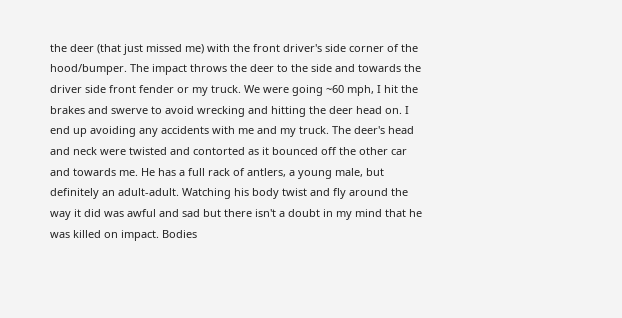the deer (that just missed me) with the front driver's side corner of the hood/bumper. The impact throws the deer to the side and towards the driver side front fender or my truck. We were going ~60 mph, I hit the brakes and swerve to avoid wrecking and hitting the deer head on. I end up avoiding any accidents with me and my truck. The deer's head and neck were twisted and contorted as it bounced off the other car and towards me. He has a full rack of antlers, a young male, but definitely an adult-adult. Watching his body twist and fly around the way it did was awful and sad but there isn't a doubt in my mind that he was killed on impact. Bodies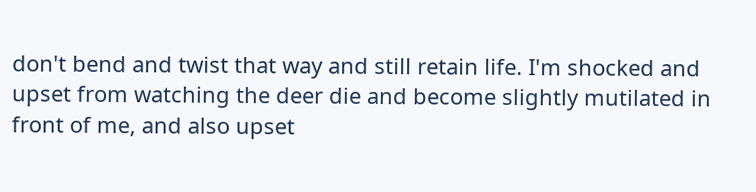don't bend and twist that way and still retain life. I'm shocked and upset from watching the deer die and become slightly mutilated in front of me, and also upset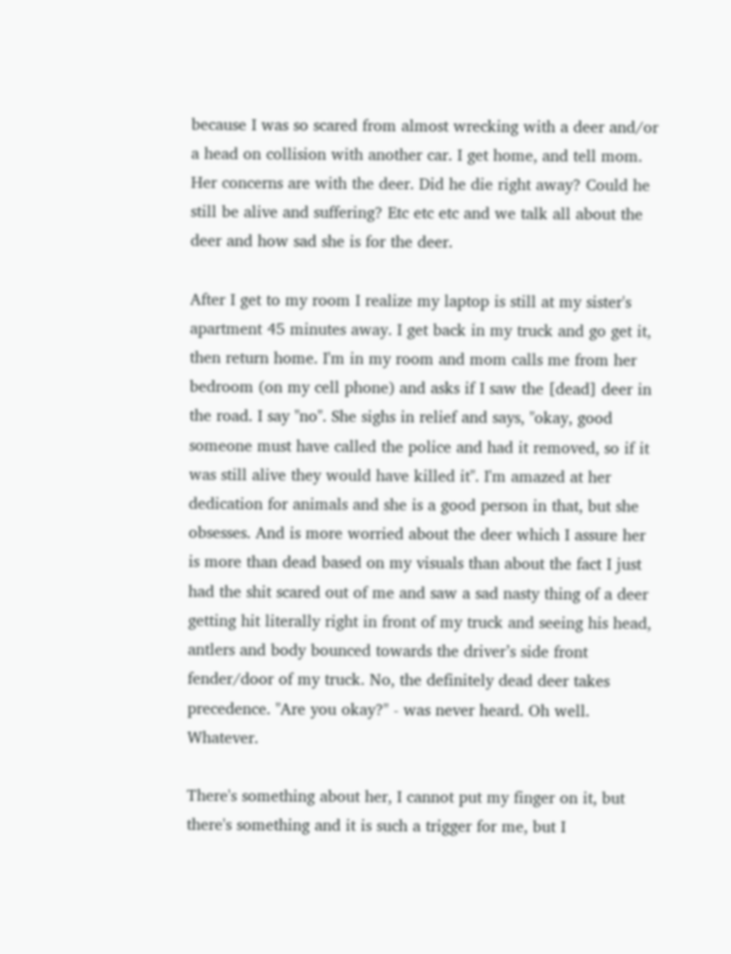because I was so scared from almost wrecking with a deer and/or a head on collision with another car. I get home, and tell mom. Her concerns are with the deer. Did he die right away? Could he still be alive and suffering? Etc etc etc and we talk all about the deer and how sad she is for the deer.

After I get to my room I realize my laptop is still at my sister's apartment 45 minutes away. I get back in my truck and go get it, then return home. I'm in my room and mom calls me from her bedroom (on my cell phone) and asks if I saw the [dead] deer in the road. I say "no". She sighs in relief and says, "okay, good someone must have called the police and had it removed, so if it was still alive they would have killed it". I'm amazed at her dedication for animals and she is a good person in that, but she obsesses. And is more worried about the deer which I assure her is more than dead based on my visuals than about the fact I just had the shit scared out of me and saw a sad nasty thing of a deer getting hit literally right in front of my truck and seeing his head, antlers and body bounced towards the driver’s side front fender/door of my truck. No, the definitely dead deer takes precedence. "Are you okay?" - was never heard. Oh well. Whatever.

There's something about her, I cannot put my finger on it, but there's something and it is such a trigger for me, but I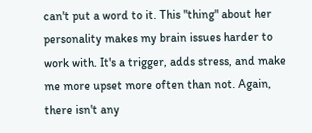can't put a word to it. This "thing" about her personality makes my brain issues harder to work with. It's a trigger, adds stress, and make me more upset more often than not. Again, there isn't any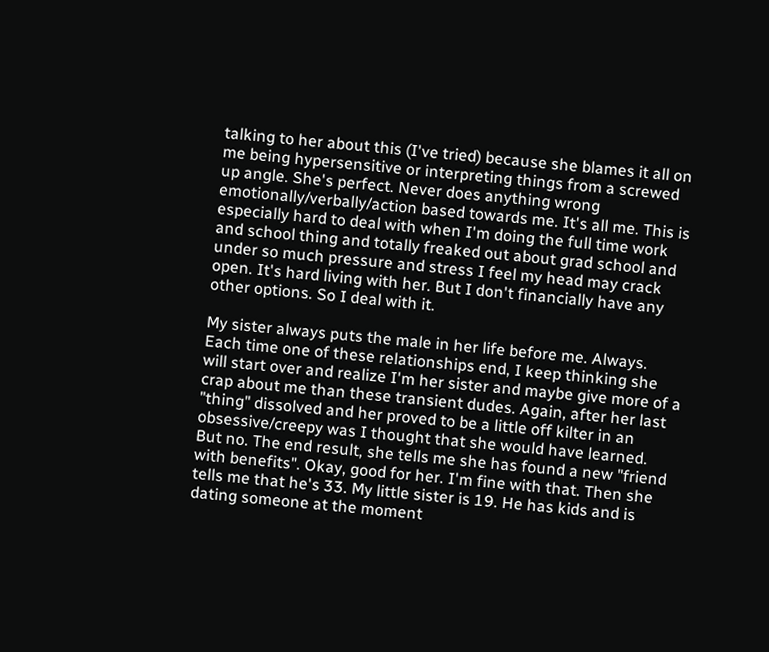talking to her about this (I've tried) because she blames it all on me being hypersensitive or interpreting things from a screwed up angle. She's perfect. Never does anything wrong emotionally/verbally/action based towards me. It's all me. This is especially hard to deal with when I'm doing the full time work and school thing and totally freaked out about grad school and under so much pressure and stress I feel my head may crack open. It's hard living with her. But I don't financially have any other options. So I deal with it.

My sister always puts the male in her life before me. Always. Each time one of these relationships end, I keep thinking she will start over and realize I'm her sister and maybe give more of a crap about me than these transient dudes. Again, after her last "thing" dissolved and her proved to be a little off kilter in an obsessive/creepy was I thought that she would have learned. But no. The end result, she tells me she has found a new "friend with benefits". Okay, good for her. I'm fine with that. Then she tells me that he's 33. My little sister is 19. He has kids and is dating someone at the moment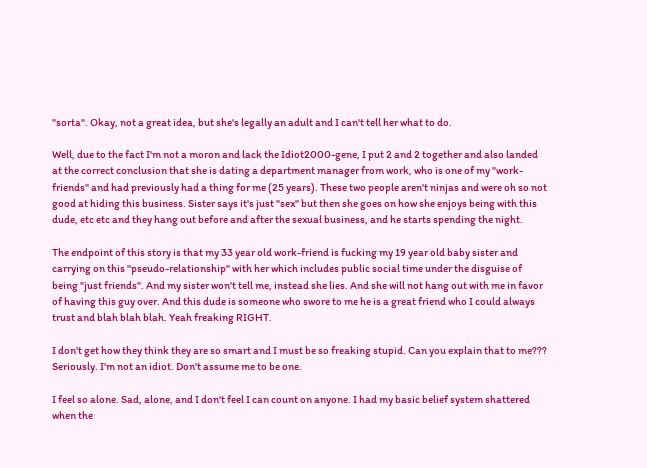"sorta". Okay, not a great idea, but she's legally an adult and I can't tell her what to do.

Well, due to the fact I'm not a moron and lack the Idiot2000-gene, I put 2 and 2 together and also landed at the correct conclusion that she is dating a department manager from work, who is one of my "work-friends" and had previously had a thing for me (25 years). These two people aren't ninjas and were oh so not good at hiding this business. Sister says it's just "sex" but then she goes on how she enjoys being with this dude, etc etc and they hang out before and after the sexual business, and he starts spending the night.

The endpoint of this story is that my 33 year old work-friend is fucking my 19 year old baby sister and carrying on this "pseudo-relationship" with her which includes public social time under the disguise of being "just friends". And my sister won't tell me, instead she lies. And she will not hang out with me in favor of having this guy over. And this dude is someone who swore to me he is a great friend who I could always trust and blah blah blah. Yeah freaking RIGHT.

I don't get how they think they are so smart and I must be so freaking stupid. Can you explain that to me??? Seriously. I'm not an idiot. Don't assume me to be one.

I feel so alone. Sad, alone, and I don't feel I can count on anyone. I had my basic belief system shattered when the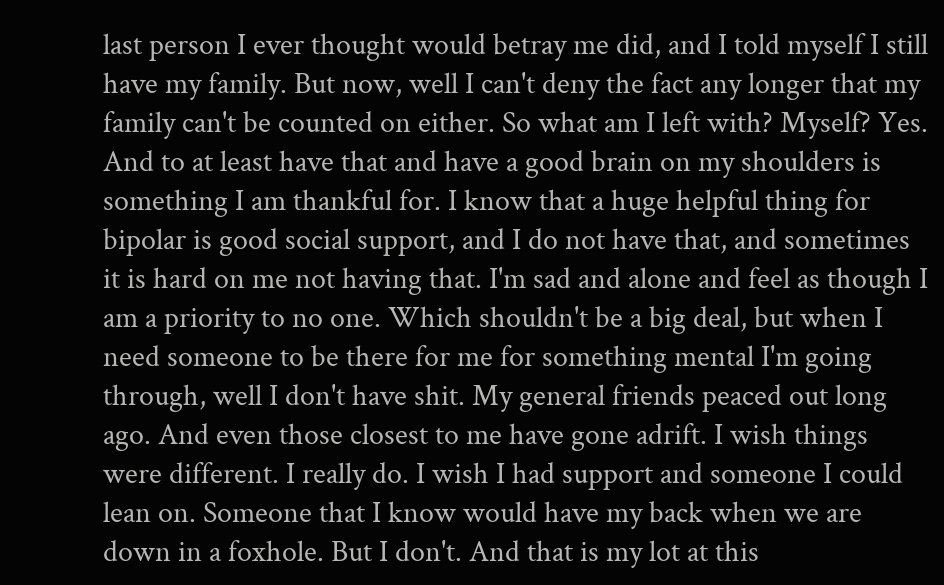last person I ever thought would betray me did, and I told myself I still have my family. But now, well I can't deny the fact any longer that my family can't be counted on either. So what am I left with? Myself? Yes. And to at least have that and have a good brain on my shoulders is something I am thankful for. I know that a huge helpful thing for bipolar is good social support, and I do not have that, and sometimes it is hard on me not having that. I'm sad and alone and feel as though I am a priority to no one. Which shouldn't be a big deal, but when I need someone to be there for me for something mental I'm going through, well I don't have shit. My general friends peaced out long ago. And even those closest to me have gone adrift. I wish things were different. I really do. I wish I had support and someone I could lean on. Someone that I know would have my back when we are down in a foxhole. But I don't. And that is my lot at this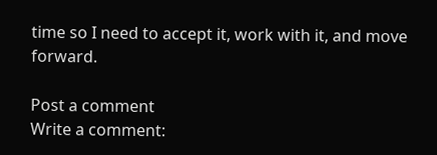time so I need to accept it, work with it, and move forward.

Post a comment
Write a comment: